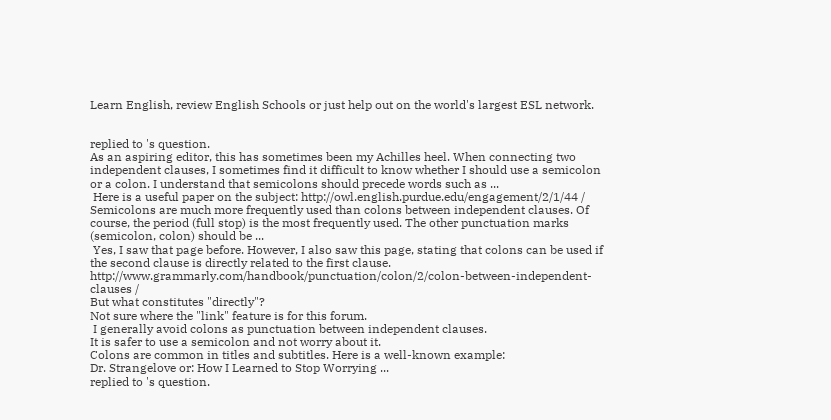Learn English, review English Schools or just help out on the world's largest ESL network.


replied to 's question.
As an aspiring editor, this has sometimes been my Achilles heel. When connecting two independent clauses, I sometimes find it difficult to know whether I should use a semicolon or a colon. I understand that semicolons should precede words such as ...
 Here is a useful paper on the subject: http://owl.english.purdue.edu/engagement/2/1/44 /
Semicolons are much more frequently used than colons between independent clauses. Of course, the period (full stop) is the most frequently used. The other punctuation marks (semicolon, colon) should be ...
 Yes, I saw that page before. However, I also saw this page, stating that colons can be used if the second clause is directly related to the first clause. http://www.grammarly.com/handbook/punctuation/colon/2/colon-between-independent-clauses /
But what constitutes "directly"?
Not sure where the "link" feature is for this forum.
 I generally avoid colons as punctuation between independent clauses.
It is safer to use a semicolon and not worry about it.
Colons are common in titles and subtitles. Here is a well-known example:
Dr. Strangelove or: How I Learned to Stop Worrying ...
replied to 's question.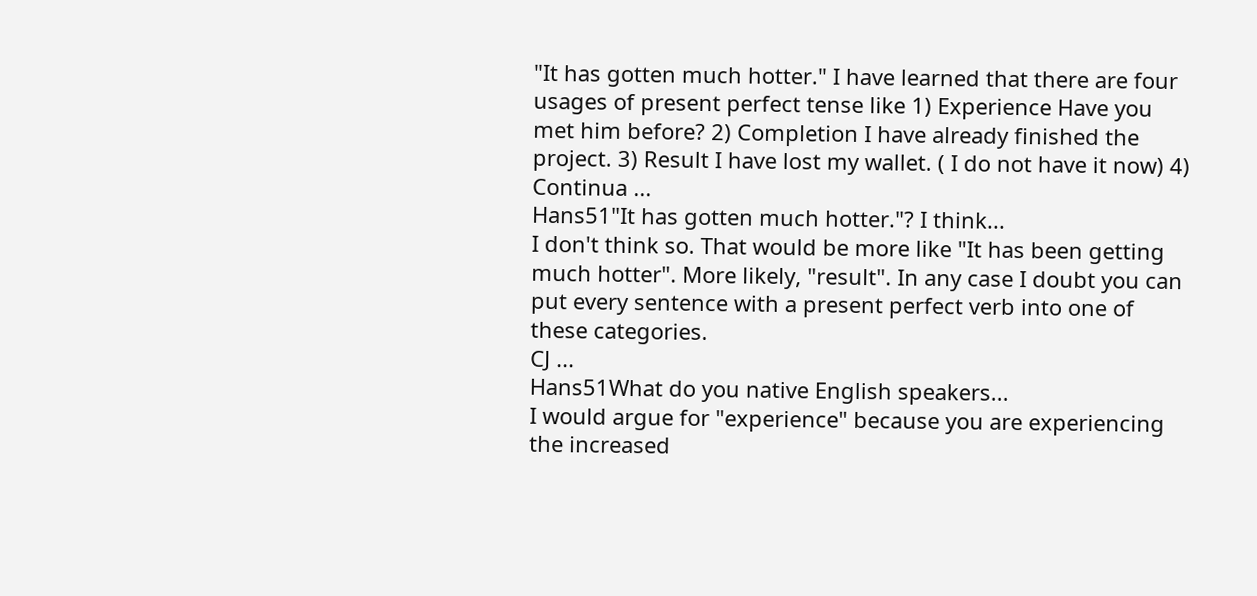"It has gotten much hotter." I have learned that there are four usages of present perfect tense like 1) Experience Have you met him before? 2) Completion I have already finished the project. 3) Result I have lost my wallet. ( I do not have it now) 4) Continua ...
Hans51"It has gotten much hotter."? I think...
I don't think so. That would be more like "It has been getting much hotter". More likely, "result". In any case I doubt you can put every sentence with a present perfect verb into one of these categories.
CJ ...
Hans51What do you native English speakers...
I would argue for "experience" because you are experiencing the increased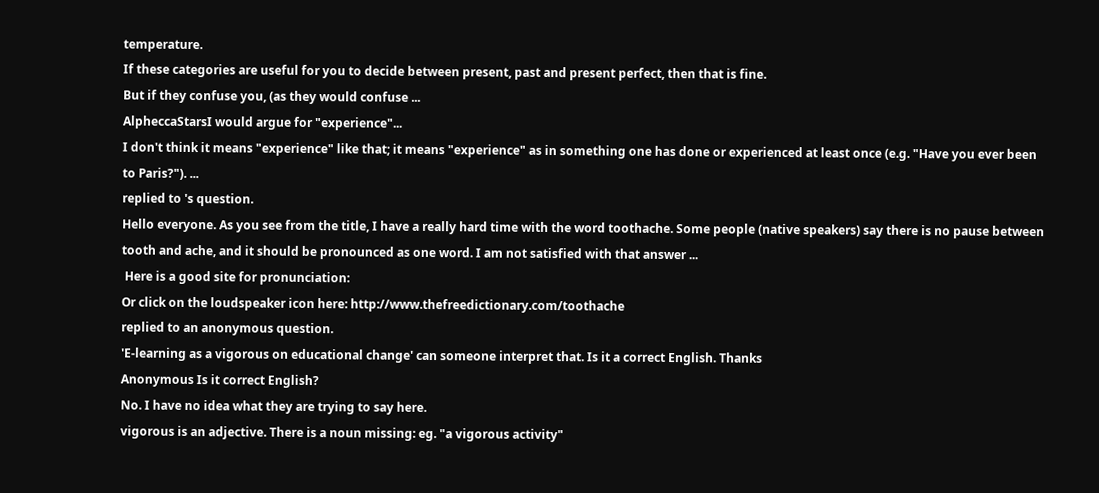temperature.
If these categories are useful for you to decide between present, past and present perfect, then that is fine.
But if they confuse you, (as they would confuse ...
AlpheccaStarsI would argue for "experience"...
I don't think it means "experience" like that; it means "experience" as in something one has done or experienced at least once (e.g. "Have you ever been to Paris?"). ...
replied to 's question.
Hello everyone. As you see from the title, I have a really hard time with the word toothache. Some people (native speakers) say there is no pause between tooth and ache, and it should be pronounced as one word. I am not satisfied with that answer ...
 Here is a good site for pronunciation:
Or click on the loudspeaker icon here: http://www.thefreedictionary.com/toothache
replied to an anonymous question.
'E-learning as a vigorous on educational change' can someone interpret that. Is it a correct English. Thanks
Anonymous Is it correct English?
No. I have no idea what they are trying to say here.
vigorous is an adjective. There is a noun missing: eg. "a vigorous activity"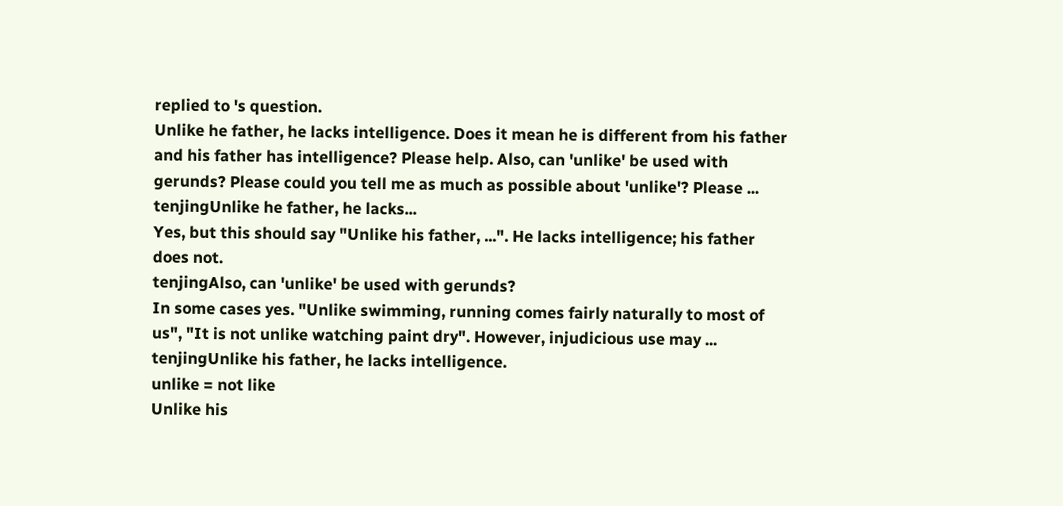replied to 's question.
Unlike he father, he lacks intelligence. Does it mean he is different from his father and his father has intelligence? Please help. Also, can 'unlike' be used with gerunds? Please could you tell me as much as possible about 'unlike'? Please ...
tenjingUnlike he father, he lacks...
Yes, but this should say "Unlike his father, ...". He lacks intelligence; his father does not.
tenjingAlso, can 'unlike' be used with gerunds?
In some cases yes. "Unlike swimming, running comes fairly naturally to most of us", "It is not unlike watching paint dry". However, injudicious use may ...
tenjingUnlike his father, he lacks intelligence.
unlike = not like
Unlike his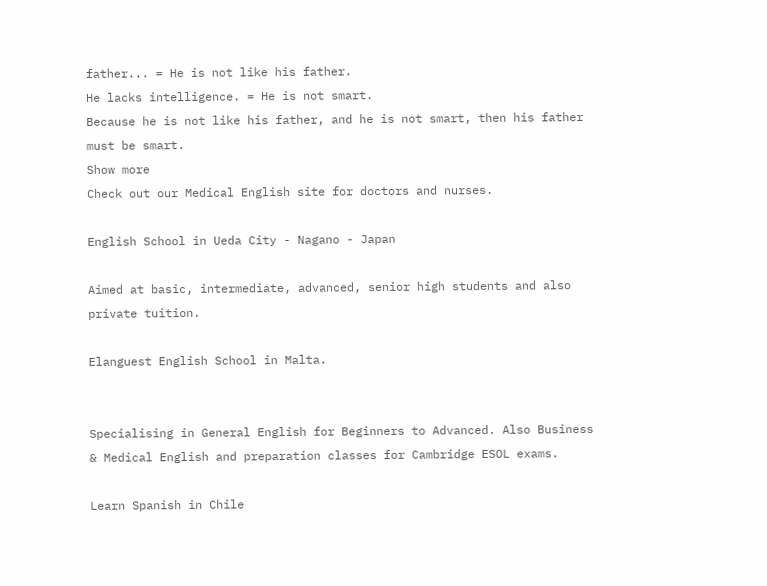father... = He is not like his father.
He lacks intelligence. = He is not smart.
Because he is not like his father, and he is not smart, then his father must be smart.
Show more
Check out our Medical English site for doctors and nurses.

English School in Ueda City - Nagano - Japan

Aimed at basic, intermediate, advanced, senior high students and also private tuition.

Elanguest English School in Malta.


Specialising in General English for Beginners to Advanced. Also Business & Medical English and preparation classes for Cambridge ESOL exams.

Learn Spanish in Chile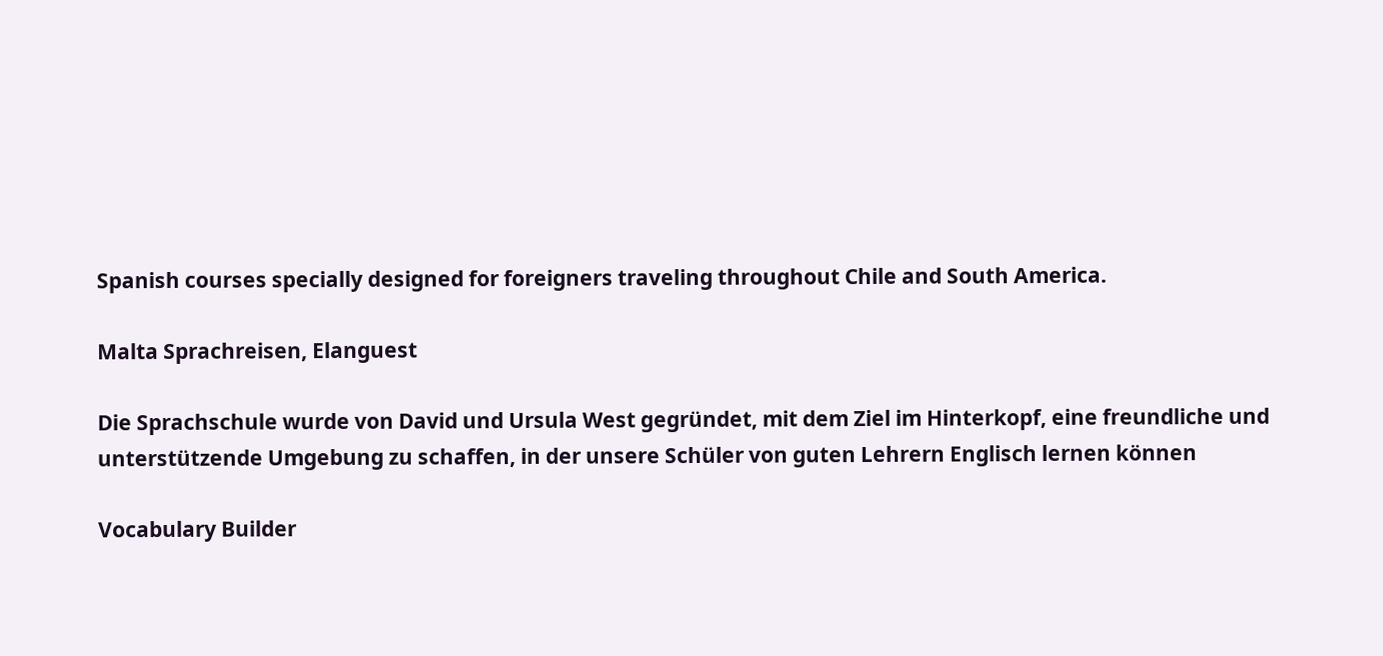Spanish courses specially designed for foreigners traveling throughout Chile and South America.

Malta Sprachreisen, Elanguest

Die Sprachschule wurde von David und Ursula West gegründet, mit dem Ziel im Hinterkopf, eine freundliche und unterstützende Umgebung zu schaffen, in der unsere Schüler von guten Lehrern Englisch lernen können

Vocabulary Builder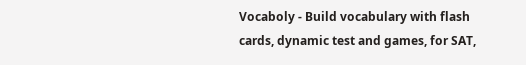Vocaboly - Build vocabulary with flash cards, dynamic test and games, for SAT,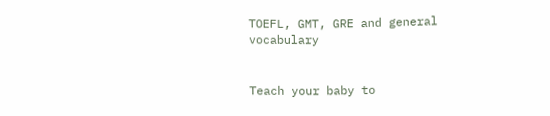TOEFL, GMT, GRE and general vocabulary


Teach your baby to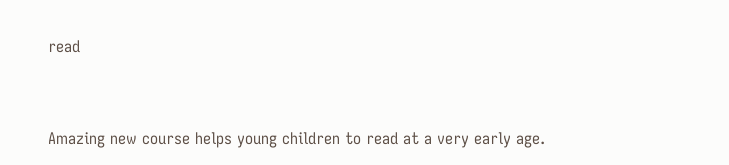read


Amazing new course helps young children to read at a very early age.